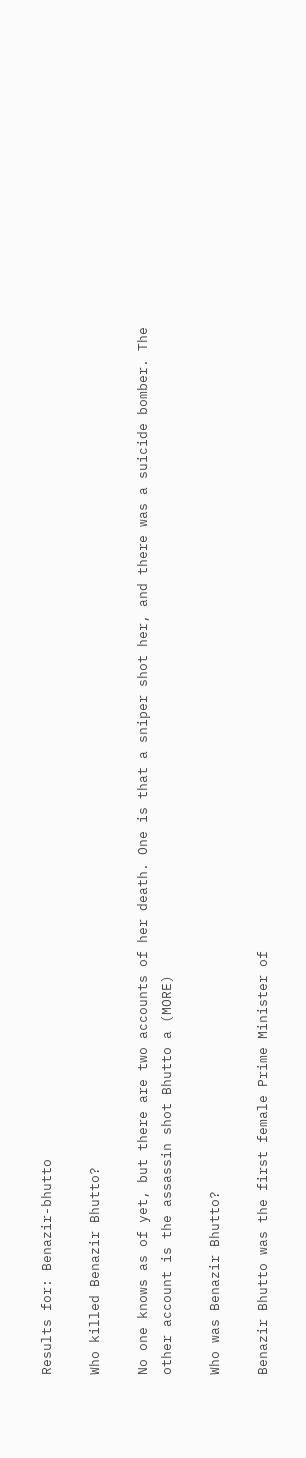Results for: Benazir-bhutto

Who killed Benazir Bhutto?

No one knows as of yet, but there are two accounts of her death. One is that a sniper shot her, and there was a suicide bomber. The other account is the assassin shot Bhutto a (MORE)

Who was Benazir Bhutto?

Benazir Bhutto was the first female Prime Minister of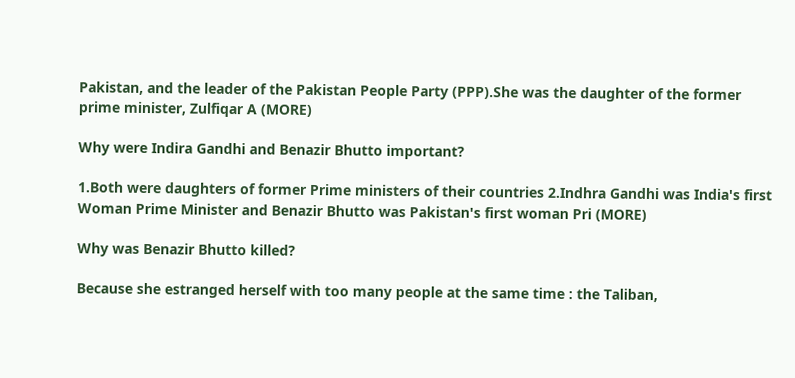Pakistan, and the leader of the Pakistan People Party (PPP).She was the daughter of the former prime minister, Zulfiqar A (MORE)

Why were Indira Gandhi and Benazir Bhutto important?

1.Both were daughters of former Prime ministers of their countries 2.Indhra Gandhi was India's first Woman Prime Minister and Benazir Bhutto was Pakistan's first woman Pri (MORE)

Why was Benazir Bhutto killed?

Because she estranged herself with too many people at the same time : the Taliban,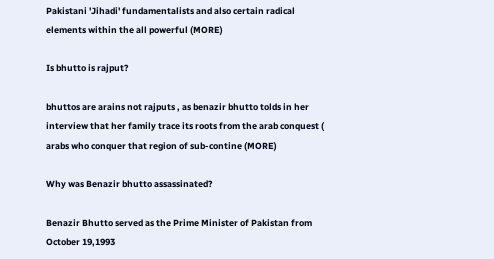Pakistani 'Jihadi' fundamentalists and also certain radical elements within the all powerful (MORE)

Is bhutto is rajput?

bhuttos are arains not rajputs , as benazir bhutto tolds in her interview that her family trace its roots from the arab conquest ( arabs who conquer that region of sub-contine (MORE)

Why was Benazir bhutto assassinated?

Benazir Bhutto served as the Prime Minister of Pakistan from  October 19,1993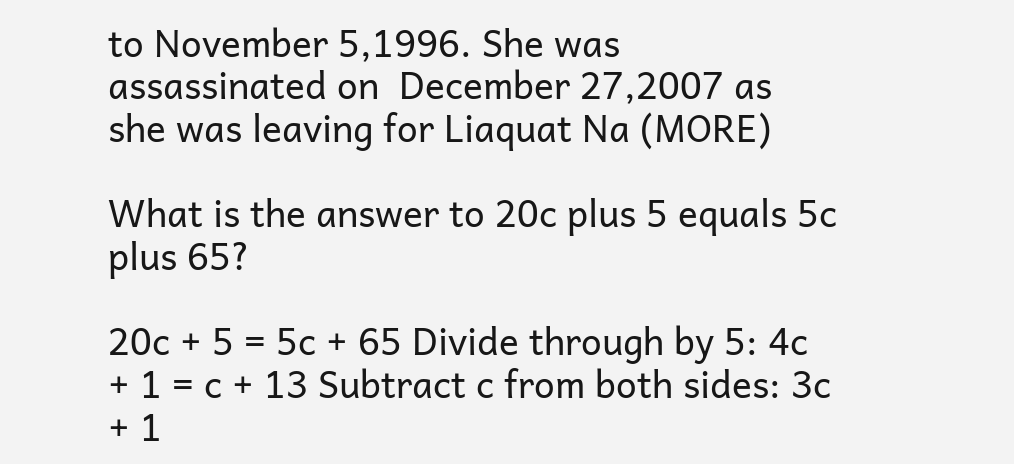to November 5,1996. She was assassinated on  December 27,2007 as she was leaving for Liaquat Na (MORE)

What is the answer to 20c plus 5 equals 5c plus 65?

20c + 5 = 5c + 65 Divide through by 5: 4c + 1 = c + 13 Subtract c from both sides: 3c + 1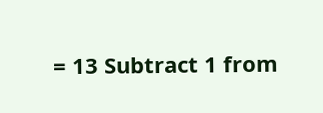= 13 Subtract 1 from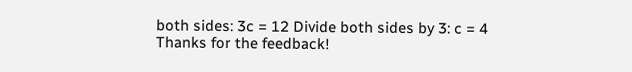both sides: 3c = 12 Divide both sides by 3: c = 4
Thanks for the feedback!